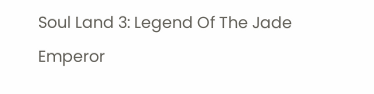Soul Land 3: Legend Of The Jade Emperor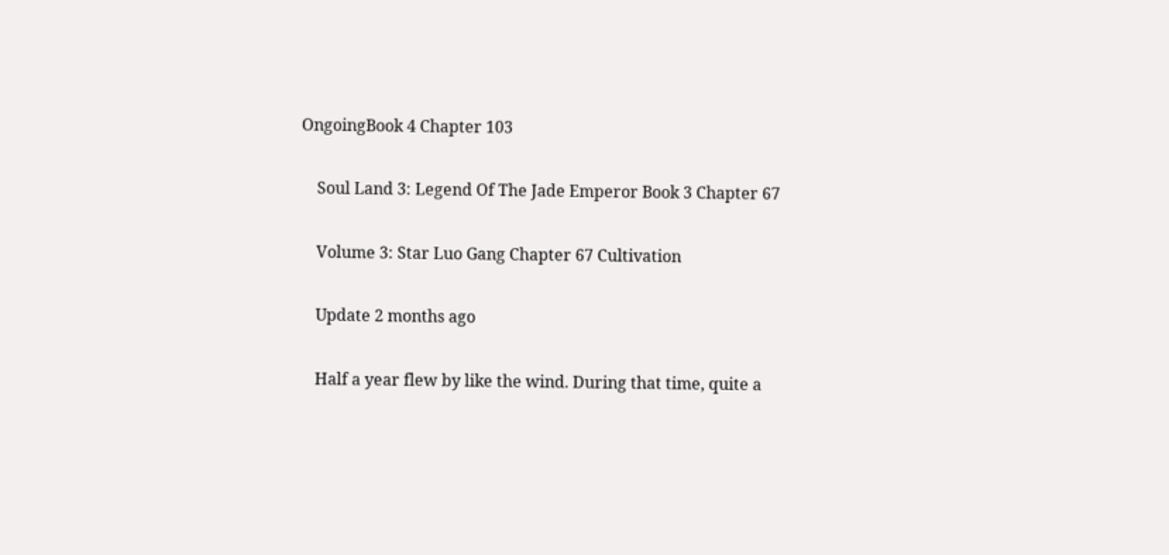OngoingBook 4 Chapter 103

    Soul Land 3: Legend Of The Jade Emperor Book 3 Chapter 67

    Volume 3: Star Luo Gang Chapter 67 Cultivation

    Update 2 months ago

    Half a year flew by like the wind. During that time, quite a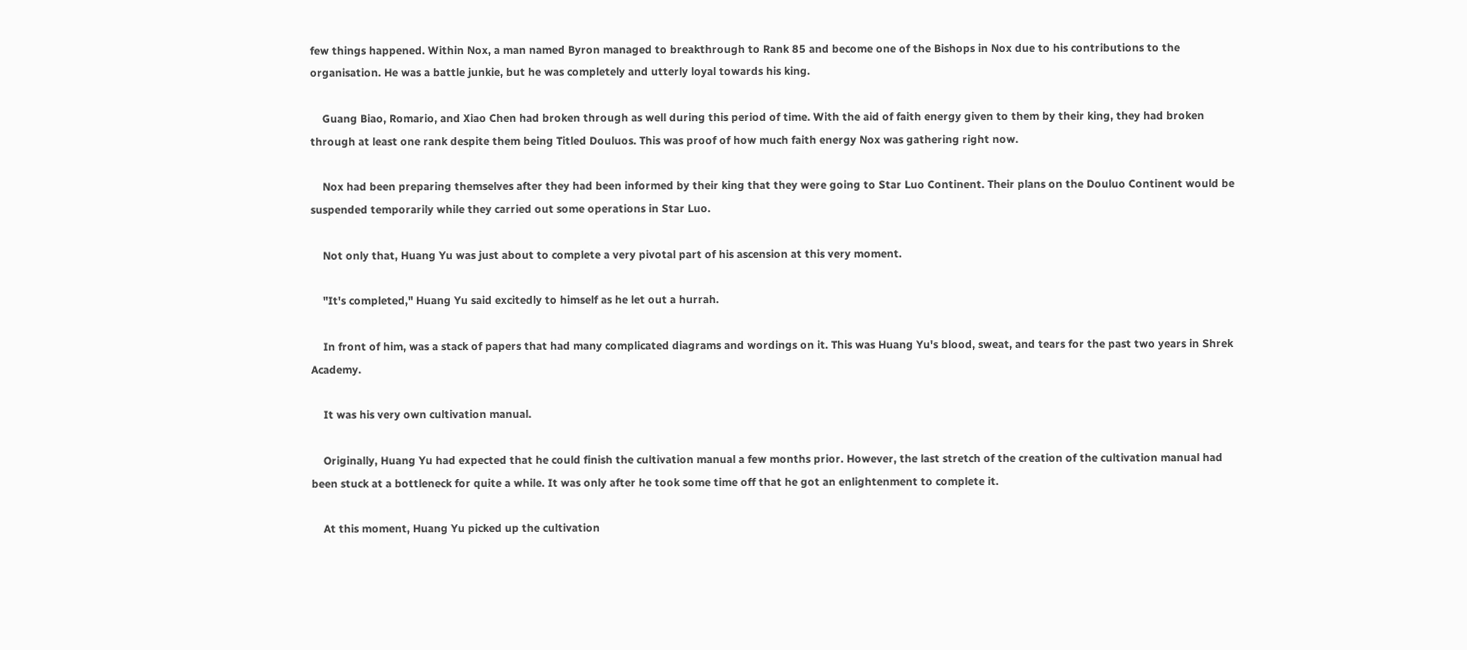few things happened. Within Nox, a man named Byron managed to breakthrough to Rank 85 and become one of the Bishops in Nox due to his contributions to the organisation. He was a battle junkie, but he was completely and utterly loyal towards his king.

    Guang Biao, Romario, and Xiao Chen had broken through as well during this period of time. With the aid of faith energy given to them by their king, they had broken through at least one rank despite them being Titled Douluos. This was proof of how much faith energy Nox was gathering right now.

    Nox had been preparing themselves after they had been informed by their king that they were going to Star Luo Continent. Their plans on the Douluo Continent would be suspended temporarily while they carried out some operations in Star Luo.

    Not only that, Huang Yu was just about to complete a very pivotal part of his ascension at this very moment.

    "It's completed," Huang Yu said excitedly to himself as he let out a hurrah.

    In front of him, was a stack of papers that had many complicated diagrams and wordings on it. This was Huang Yu's blood, sweat, and tears for the past two years in Shrek Academy.

    It was his very own cultivation manual.

    Originally, Huang Yu had expected that he could finish the cultivation manual a few months prior. However, the last stretch of the creation of the cultivation manual had been stuck at a bottleneck for quite a while. It was only after he took some time off that he got an enlightenment to complete it.

    At this moment, Huang Yu picked up the cultivation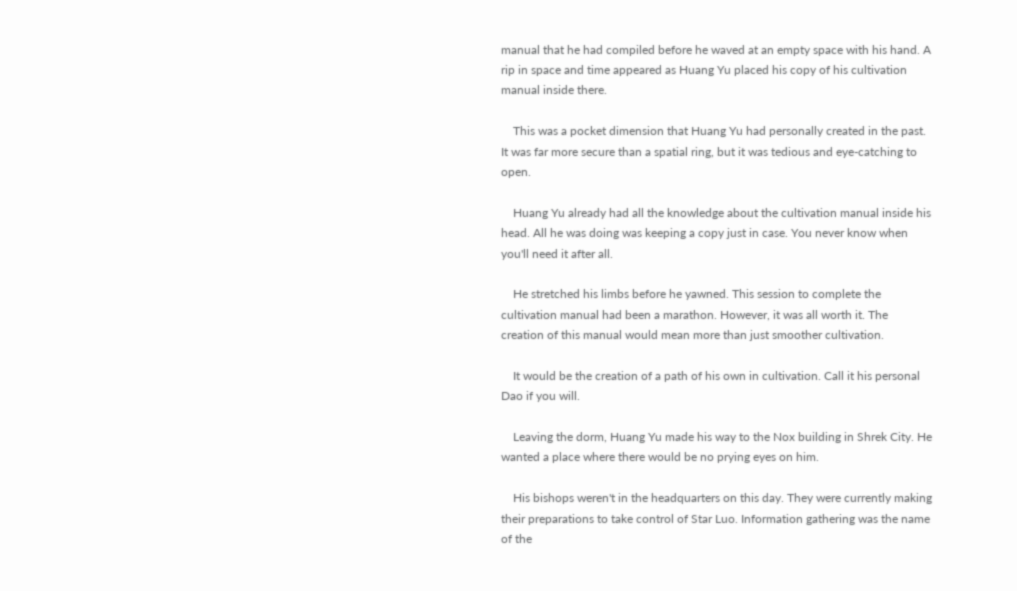manual that he had compiled before he waved at an empty space with his hand. A rip in space and time appeared as Huang Yu placed his copy of his cultivation manual inside there.

    This was a pocket dimension that Huang Yu had personally created in the past. It was far more secure than a spatial ring, but it was tedious and eye-catching to open.

    Huang Yu already had all the knowledge about the cultivation manual inside his head. All he was doing was keeping a copy just in case. You never know when you'll need it after all.

    He stretched his limbs before he yawned. This session to complete the cultivation manual had been a marathon. However, it was all worth it. The creation of this manual would mean more than just smoother cultivation.

    It would be the creation of a path of his own in cultivation. Call it his personal Dao if you will.

    Leaving the dorm, Huang Yu made his way to the Nox building in Shrek City. He wanted a place where there would be no prying eyes on him.

    His bishops weren't in the headquarters on this day. They were currently making their preparations to take control of Star Luo. Information gathering was the name of the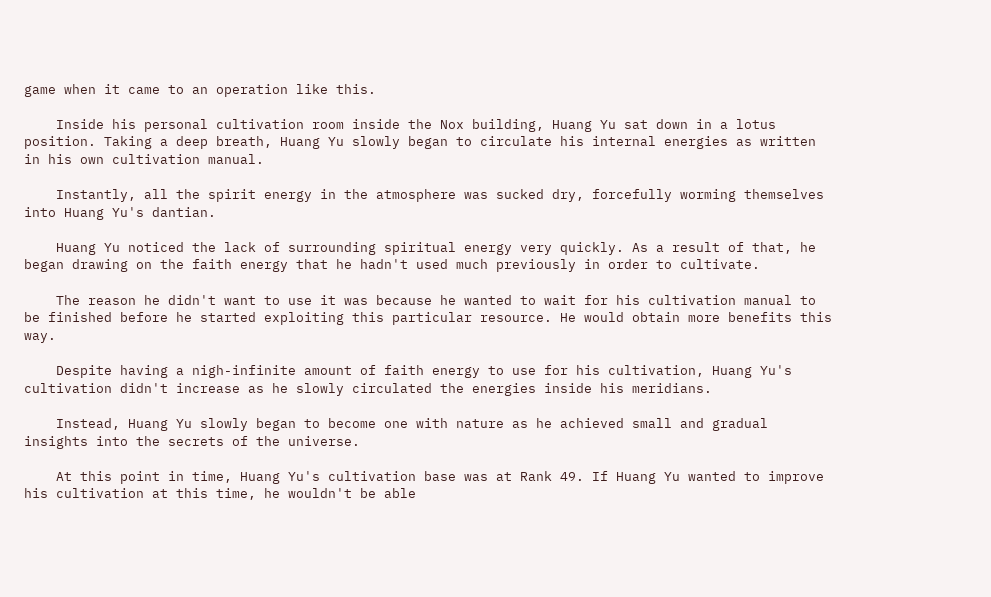game when it came to an operation like this.

    Inside his personal cultivation room inside the Nox building, Huang Yu sat down in a lotus position. Taking a deep breath, Huang Yu slowly began to circulate his internal energies as written in his own cultivation manual.

    Instantly, all the spirit energy in the atmosphere was sucked dry, forcefully worming themselves into Huang Yu's dantian.

    Huang Yu noticed the lack of surrounding spiritual energy very quickly. As a result of that, he began drawing on the faith energy that he hadn't used much previously in order to cultivate.

    The reason he didn't want to use it was because he wanted to wait for his cultivation manual to be finished before he started exploiting this particular resource. He would obtain more benefits this way.

    Despite having a nigh-infinite amount of faith energy to use for his cultivation, Huang Yu's cultivation didn't increase as he slowly circulated the energies inside his meridians.

    Instead, Huang Yu slowly began to become one with nature as he achieved small and gradual insights into the secrets of the universe.

    At this point in time, Huang Yu's cultivation base was at Rank 49. If Huang Yu wanted to improve his cultivation at this time, he wouldn't be able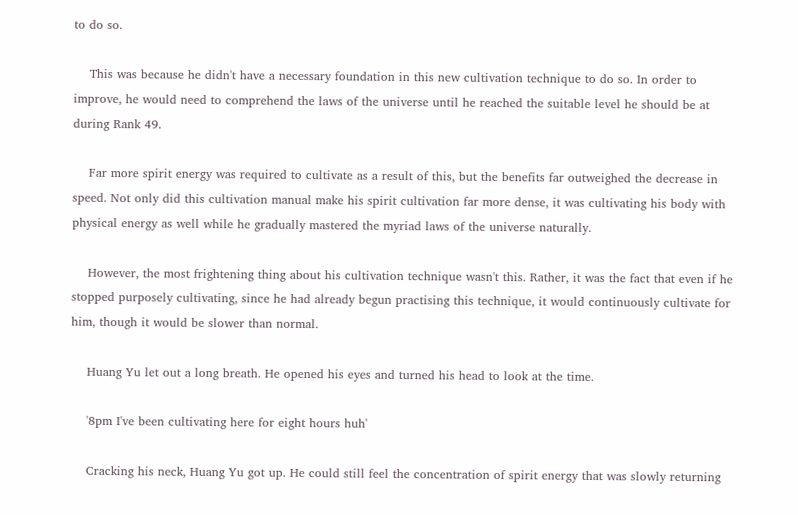to do so.

    This was because he didn't have a necessary foundation in this new cultivation technique to do so. In order to improve, he would need to comprehend the laws of the universe until he reached the suitable level he should be at during Rank 49.

    Far more spirit energy was required to cultivate as a result of this, but the benefits far outweighed the decrease in speed. Not only did this cultivation manual make his spirit cultivation far more dense, it was cultivating his body with physical energy as well while he gradually mastered the myriad laws of the universe naturally.

    However, the most frightening thing about his cultivation technique wasn't this. Rather, it was the fact that even if he stopped purposely cultivating, since he had already begun practising this technique, it would continuously cultivate for him, though it would be slower than normal.

    Huang Yu let out a long breath. He opened his eyes and turned his head to look at the time.

    '8pm I've been cultivating here for eight hours huh'

    Cracking his neck, Huang Yu got up. He could still feel the concentration of spirit energy that was slowly returning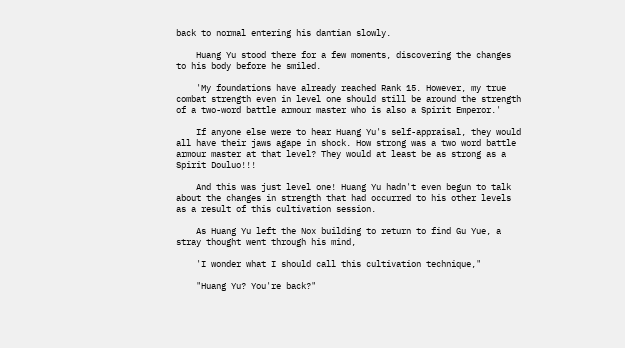back to normal entering his dantian slowly.

    Huang Yu stood there for a few moments, discovering the changes to his body before he smiled.

    'My foundations have already reached Rank 15. However, my true combat strength even in level one should still be around the strength of a two-word battle armour master who is also a Spirit Emperor.'

    If anyone else were to hear Huang Yu's self-appraisal, they would all have their jaws agape in shock. How strong was a two word battle armour master at that level? They would at least be as strong as a Spirit Douluo!!!

    And this was just level one! Huang Yu hadn't even begun to talk about the changes in strength that had occurred to his other levels as a result of this cultivation session.

    As Huang Yu left the Nox building to return to find Gu Yue, a stray thought went through his mind,

    'I wonder what I should call this cultivation technique,"

    "Huang Yu? You're back?"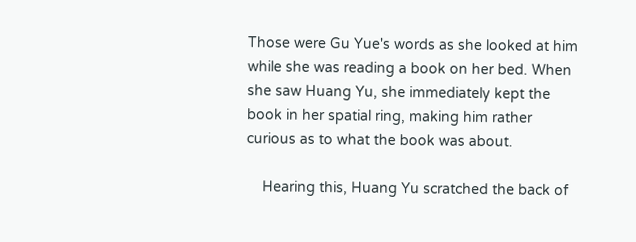Those were Gu Yue's words as she looked at him while she was reading a book on her bed. When she saw Huang Yu, she immediately kept the book in her spatial ring, making him rather curious as to what the book was about.

    Hearing this, Huang Yu scratched the back of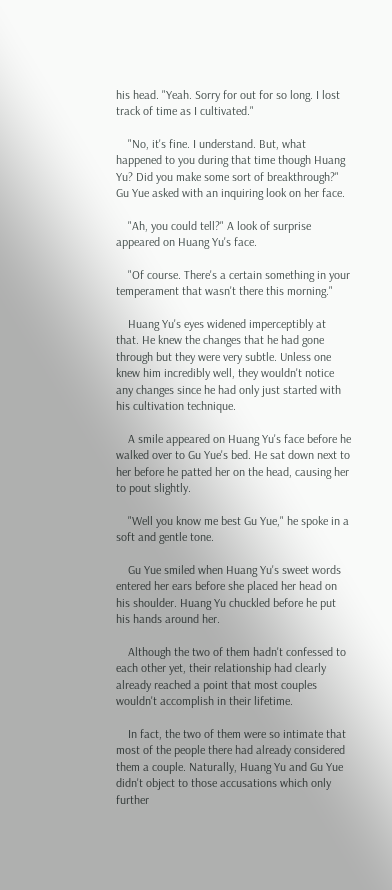his head. "Yeah. Sorry for out for so long. I lost track of time as I cultivated."

    "No, it's fine. I understand. But, what happened to you during that time though Huang Yu? Did you make some sort of breakthrough?" Gu Yue asked with an inquiring look on her face.

    "Ah, you could tell?" A look of surprise appeared on Huang Yu's face.

    "Of course. There's a certain something in your temperament that wasn't there this morning."

    Huang Yu's eyes widened imperceptibly at that. He knew the changes that he had gone through but they were very subtle. Unless one knew him incredibly well, they wouldn't notice any changes since he had only just started with his cultivation technique.

    A smile appeared on Huang Yu's face before he walked over to Gu Yue's bed. He sat down next to her before he patted her on the head, causing her to pout slightly.

    "Well you know me best Gu Yue," he spoke in a soft and gentle tone.

    Gu Yue smiled when Huang Yu's sweet words entered her ears before she placed her head on his shoulder. Huang Yu chuckled before he put his hands around her.

    Although the two of them hadn't confessed to each other yet, their relationship had clearly already reached a point that most couples wouldn't accomplish in their lifetime.

    In fact, the two of them were so intimate that most of the people there had already considered them a couple. Naturally, Huang Yu and Gu Yue didn't object to those accusations which only further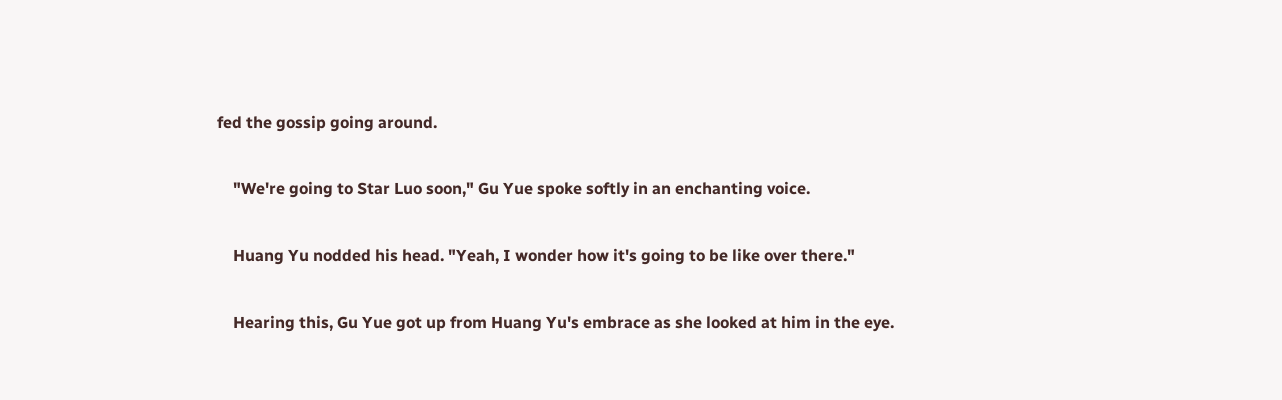fed the gossip going around.

    "We're going to Star Luo soon," Gu Yue spoke softly in an enchanting voice.

    Huang Yu nodded his head. "Yeah, I wonder how it's going to be like over there."

    Hearing this, Gu Yue got up from Huang Yu's embrace as she looked at him in the eye.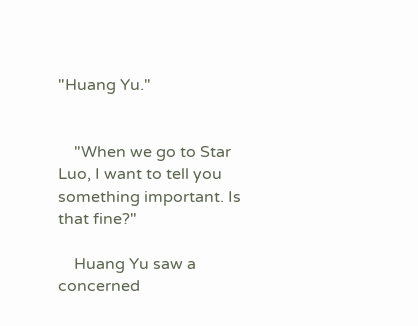"Huang Yu."


    "When we go to Star Luo, I want to tell you something important. Is that fine?"

    Huang Yu saw a concerned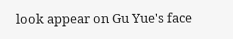look appear on Gu Yue's face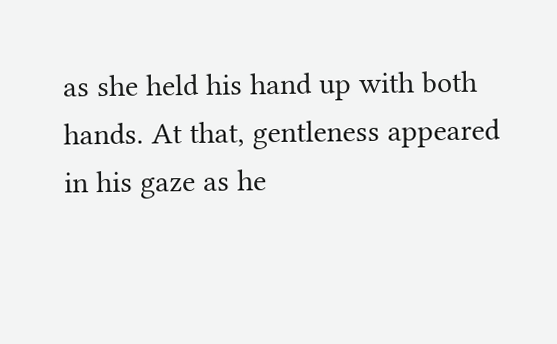as she held his hand up with both hands. At that, gentleness appeared in his gaze as he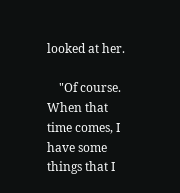looked at her.

    "Of course. When that time comes, I have some things that I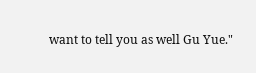want to tell you as well Gu Yue."